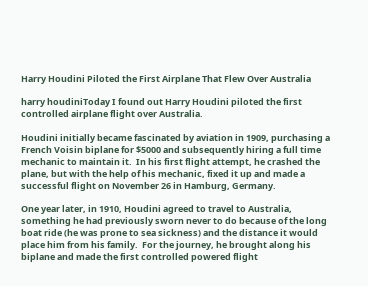Harry Houdini Piloted the First Airplane That Flew Over Australia

harry houdiniToday I found out Harry Houdini piloted the first controlled airplane flight over Australia.

Houdini initially became fascinated by aviation in 1909, purchasing a French Voisin biplane for $5000 and subsequently hiring a full time mechanic to maintain it.  In his first flight attempt, he crashed the plane, but with the help of his mechanic, fixed it up and made a successful flight on November 26 in Hamburg, Germany.

One year later, in 1910, Houdini agreed to travel to Australia, something he had previously sworn never to do because of the long boat ride (he was prone to sea sickness) and the distance it would place him from his family.  For the journey, he brought along his biplane and made the first controlled powered flight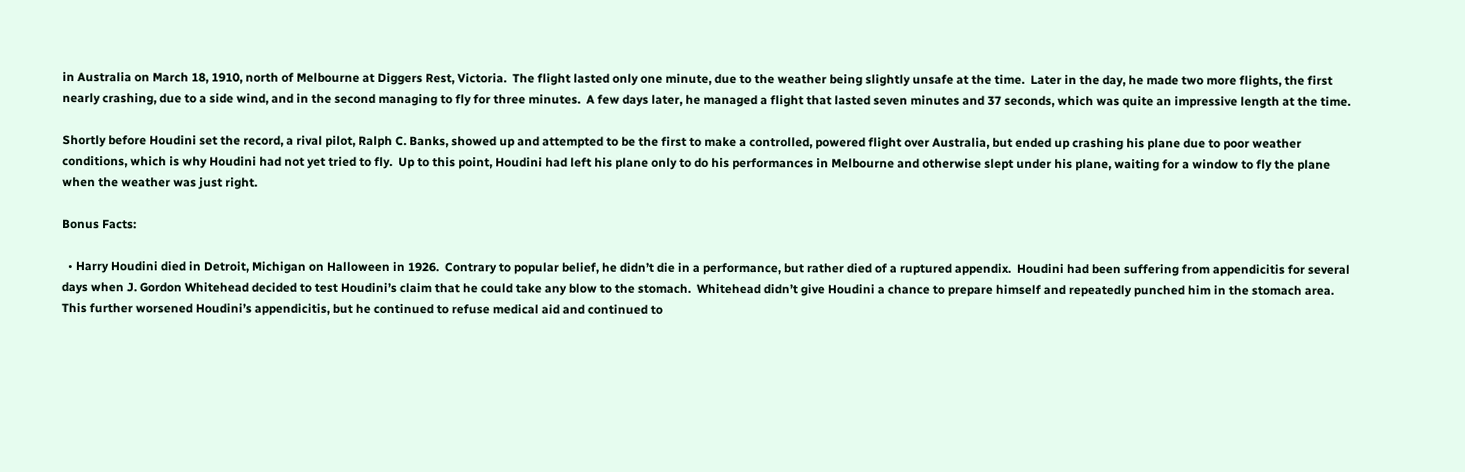in Australia on March 18, 1910, north of Melbourne at Diggers Rest, Victoria.  The flight lasted only one minute, due to the weather being slightly unsafe at the time.  Later in the day, he made two more flights, the first nearly crashing, due to a side wind, and in the second managing to fly for three minutes.  A few days later, he managed a flight that lasted seven minutes and 37 seconds, which was quite an impressive length at the time.

Shortly before Houdini set the record, a rival pilot, Ralph C. Banks, showed up and attempted to be the first to make a controlled, powered flight over Australia, but ended up crashing his plane due to poor weather conditions, which is why Houdini had not yet tried to fly.  Up to this point, Houdini had left his plane only to do his performances in Melbourne and otherwise slept under his plane, waiting for a window to fly the plane when the weather was just right.

Bonus Facts:

  • Harry Houdini died in Detroit, Michigan on Halloween in 1926.  Contrary to popular belief, he didn’t die in a performance, but rather died of a ruptured appendix.  Houdini had been suffering from appendicitis for several days when J. Gordon Whitehead decided to test Houdini’s claim that he could take any blow to the stomach.  Whitehead didn’t give Houdini a chance to prepare himself and repeatedly punched him in the stomach area.  This further worsened Houdini’s appendicitis, but he continued to refuse medical aid and continued to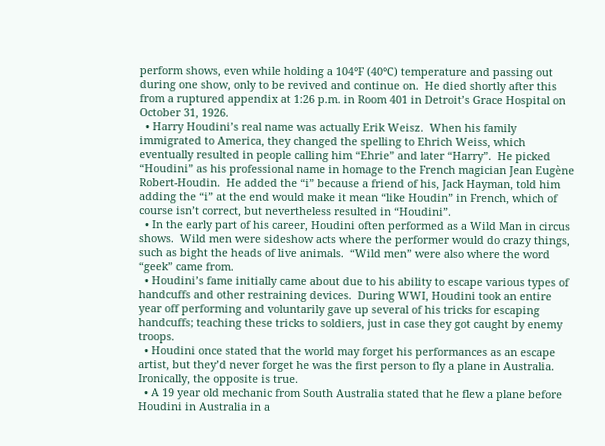perform shows, even while holding a 104°F (40°C) temperature and passing out during one show, only to be revived and continue on.  He died shortly after this from a ruptured appendix at 1:26 p.m. in Room 401 in Detroit’s Grace Hospital on October 31, 1926.
  • Harry Houdini’s real name was actually Erik Weisz.  When his family immigrated to America, they changed the spelling to Ehrich Weiss, which eventually resulted in people calling him “Ehrie” and later “Harry”.  He picked “Houdini” as his professional name in homage to the French magician Jean Eugène Robert-Houdin.  He added the “i” because a friend of his, Jack Hayman, told him adding the “i” at the end would make it mean “like Houdin” in French, which of course isn’t correct, but nevertheless resulted in “Houdini”.
  • In the early part of his career, Houdini often performed as a Wild Man in circus shows.  Wild men were sideshow acts where the performer would do crazy things, such as bight the heads of live animals.  “Wild men” were also where the word “geek” came from.
  • Houdini’s fame initially came about due to his ability to escape various types of handcuffs and other restraining devices.  During WWI, Houdini took an entire year off performing and voluntarily gave up several of his tricks for escaping handcuffs; teaching these tricks to soldiers, just in case they got caught by enemy troops.
  • Houdini once stated that the world may forget his performances as an escape artist, but they’d never forget he was the first person to fly a plane in Australia.  Ironically, the opposite is true.
  • A 19 year old mechanic from South Australia stated that he flew a plane before Houdini in Australia in a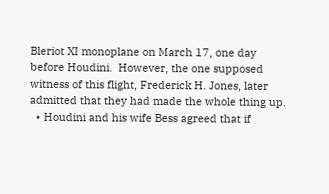Bleriot XI monoplane on March 17, one day before Houdini.  However, the one supposed witness of this flight, Frederick H. Jones, later admitted that they had made the whole thing up.
  • Houdini and his wife Bess agreed that if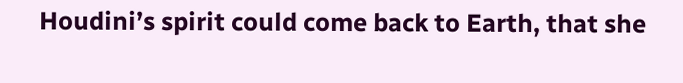Houdini’s spirit could come back to Earth, that she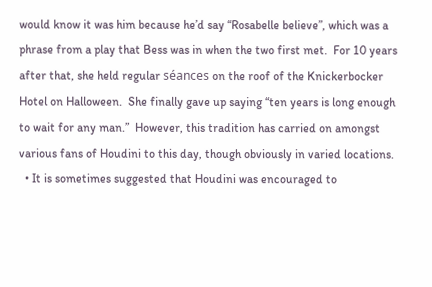would know it was him because he’d say “Rosabelle believe”, which was a phrase from a play that Bess was in when the two first met.  For 10 years after that, she held regular séances on the roof of the Knickerbocker Hotel on Halloween.  She finally gave up saying “ten years is long enough to wait for any man.”  However, this tradition has carried on amongst various fans of Houdini to this day, though obviously in varied locations.
  • It is sometimes suggested that Houdini was encouraged to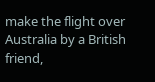make the flight over Australia by a British friend,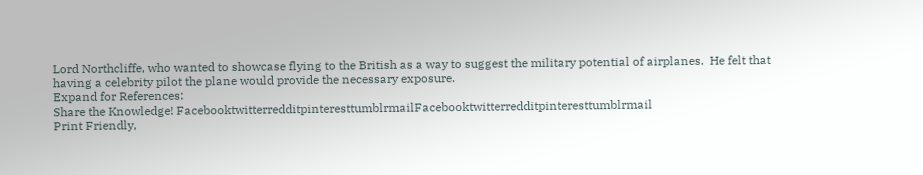Lord Northcliffe, who wanted to showcase flying to the British as a way to suggest the military potential of airplanes.  He felt that having a celebrity pilot the plane would provide the necessary exposure.
Expand for References:
Share the Knowledge! FacebooktwitterredditpinteresttumblrmailFacebooktwitterredditpinteresttumblrmail
Print Friendly,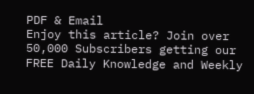PDF & Email
Enjoy this article? Join over 50,000 Subscribers getting our FREE Daily Knowledge and Weekly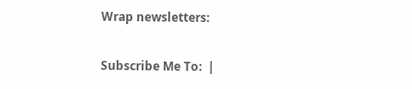Wrap newsletters:

Subscribe Me To:  |